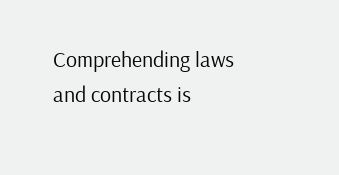Comprehending laws and contracts is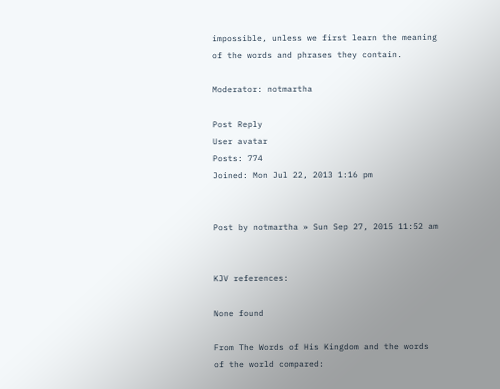impossible, unless we first learn the meaning of the words and phrases they contain.

Moderator: notmartha

Post Reply
User avatar
Posts: 774
Joined: Mon Jul 22, 2013 1:16 pm


Post by notmartha » Sun Sep 27, 2015 11:52 am


KJV references:

None found

From The Words of His Kingdom and the words of the world compared: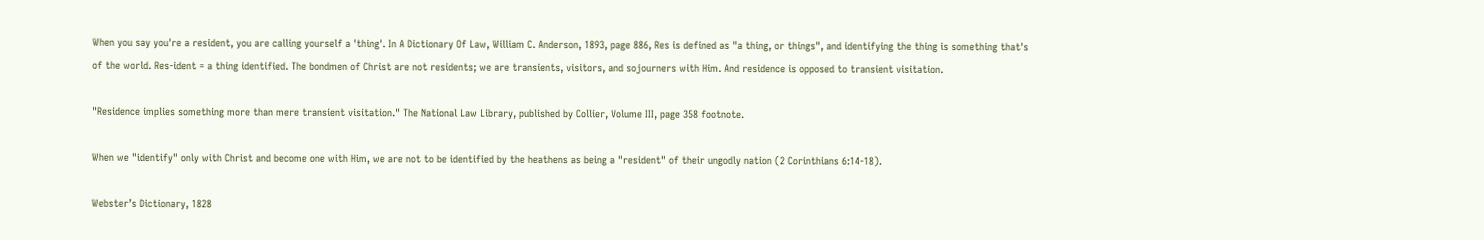When you say you're a resident, you are calling yourself a 'thing'. In A Dictionary Of Law, William C. Anderson, 1893, page 886, Res is defined as "a thing, or things", and identifying the thing is something that's of the world. Res-ident = a thing identified. The bondmen of Christ are not residents; we are transients, visitors, and sojourners with Him. And residence is opposed to transient visitation.

"Residence implies something more than mere transient visitation." The National Law Library, published by Collier, Volume III, page 358 footnote.

When we "identify" only with Christ and become one with Him, we are not to be identified by the heathens as being a "resident" of their ungodly nation (2 Corinthians 6:14-18).

Webster’s Dictionary, 1828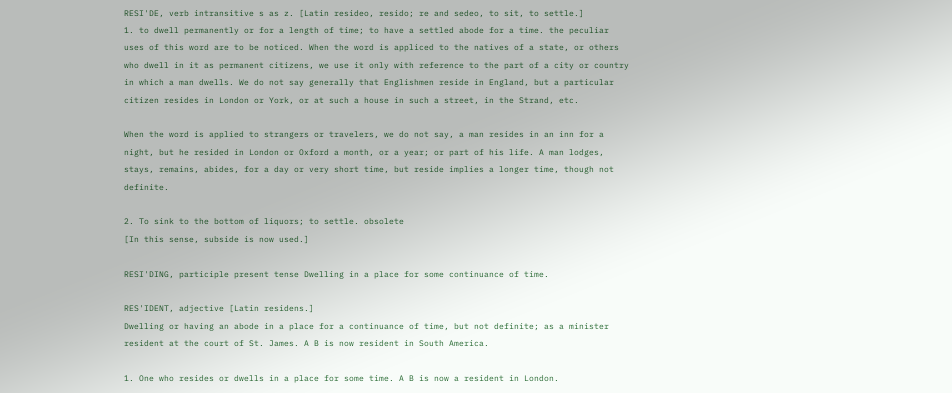RESI'DE, verb intransitive s as z. [Latin resideo, resido; re and sedeo, to sit, to settle.]
1. to dwell permanently or for a length of time; to have a settled abode for a time. the peculiar uses of this word are to be noticed. When the word is appliced to the natives of a state, or others who dwell in it as permanent citizens, we use it only with reference to the part of a city or country in which a man dwells. We do not say generally that Englishmen reside in England, but a particular citizen resides in London or York, or at such a house in such a street, in the Strand, etc.

When the word is applied to strangers or travelers, we do not say, a man resides in an inn for a night, but he resided in London or Oxford a month, or a year; or part of his life. A man lodges, stays, remains, abides, for a day or very short time, but reside implies a longer time, though not definite.

2. To sink to the bottom of liquors; to settle. obsolete
[In this sense, subside is now used.]

RESI'DING, participle present tense Dwelling in a place for some continuance of time.

RES'IDENT, adjective [Latin residens.]
Dwelling or having an abode in a place for a continuance of time, but not definite; as a minister resident at the court of St. James. A B is now resident in South America.

1. One who resides or dwells in a place for some time. A B is now a resident in London.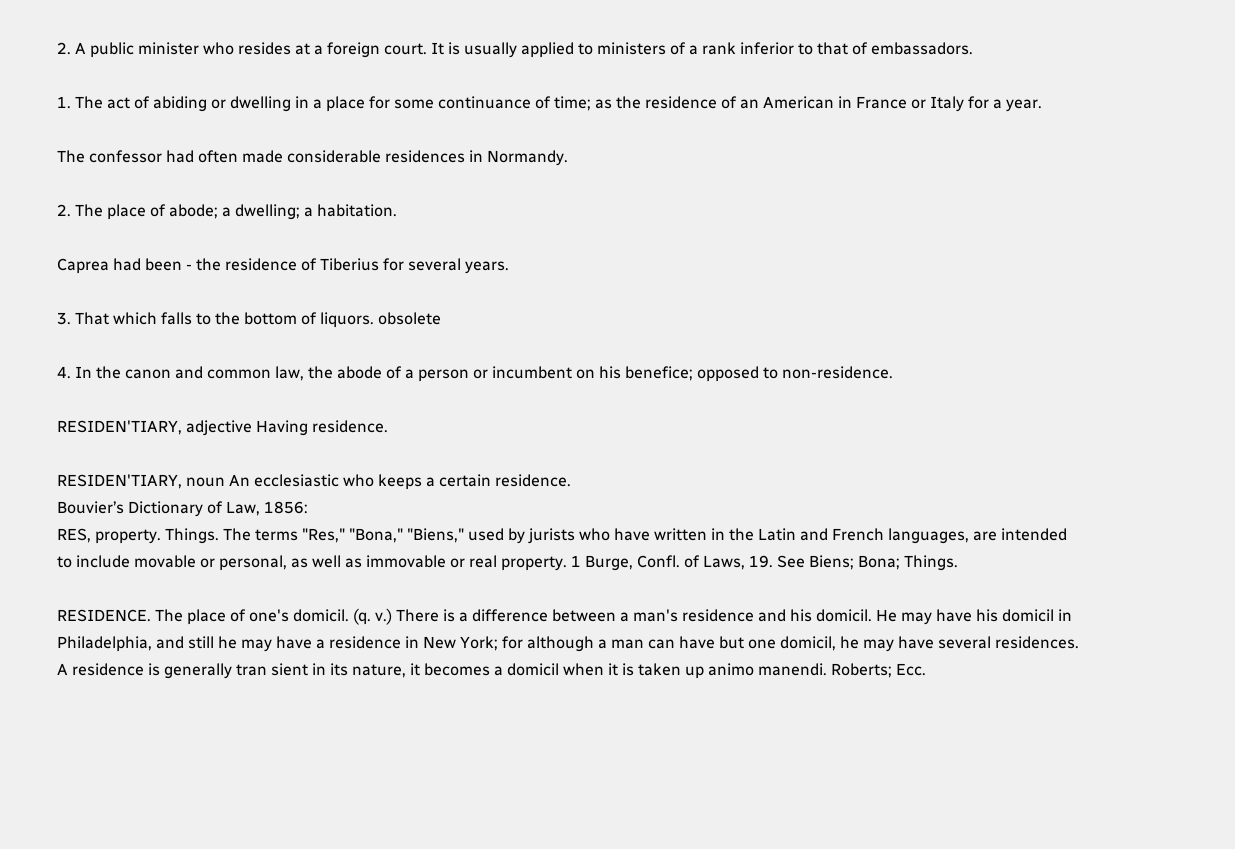2. A public minister who resides at a foreign court. It is usually applied to ministers of a rank inferior to that of embassadors.

1. The act of abiding or dwelling in a place for some continuance of time; as the residence of an American in France or Italy for a year.

The confessor had often made considerable residences in Normandy.

2. The place of abode; a dwelling; a habitation.

Caprea had been - the residence of Tiberius for several years.

3. That which falls to the bottom of liquors. obsolete

4. In the canon and common law, the abode of a person or incumbent on his benefice; opposed to non-residence.

RESIDEN'TIARY, adjective Having residence.

RESIDEN'TIARY, noun An ecclesiastic who keeps a certain residence.
Bouvier’s Dictionary of Law, 1856:
RES, property. Things. The terms "Res," "Bona," "Biens," used by jurists who have written in the Latin and French languages, are intended to include movable or personal, as well as immovable or real property. 1 Burge, Confl. of Laws, 19. See Biens; Bona; Things.

RESIDENCE. The place of one's domicil. (q. v.) There is a difference between a man's residence and his domicil. He may have his domicil in Philadelphia, and still he may have a residence in New York; for although a man can have but one domicil, he may have several residences. A residence is generally tran sient in its nature, it becomes a domicil when it is taken up animo manendi. Roberts; Ecc.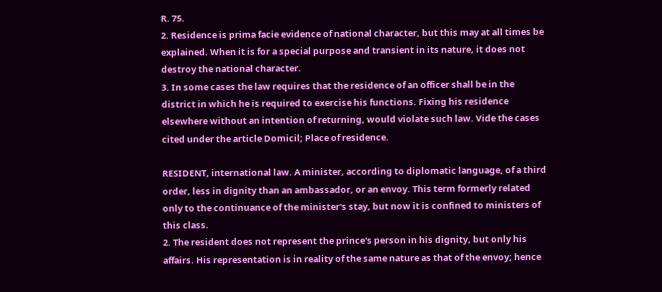R. 75.
2. Residence is prima facie evidence of national character, but this may at all times be explained. When it is for a special purpose and transient in its nature, it does not destroy the national character.
3. In some cases the law requires that the residence of an officer shall be in the district in which he is required to exercise his functions. Fixing his residence elsewhere without an intention of returning, would violate such law. Vide the cases cited under the article Domicil; Place of residence.

RESIDENT, international law. A minister, according to diplomatic language, of a third order, less in dignity than an ambassador, or an envoy. This term formerly related only to the continuance of the minister's stay, but now it is confined to ministers of this class.
2. The resident does not represent the prince's person in his dignity, but only his affairs. His representation is in reality of the same nature as that of the envoy; hence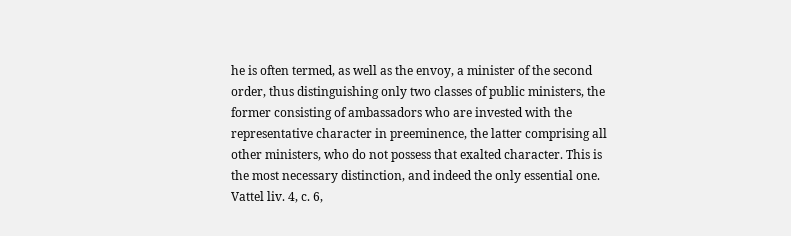he is often termed, as well as the envoy, a minister of the second order, thus distinguishing only two classes of public ministers, the former consisting of ambassadors who are invested with the representative character in preeminence, the latter comprising all other ministers, who do not possess that exalted character. This is the most necessary distinction, and indeed the only essential one. Vattel liv. 4, c. 6,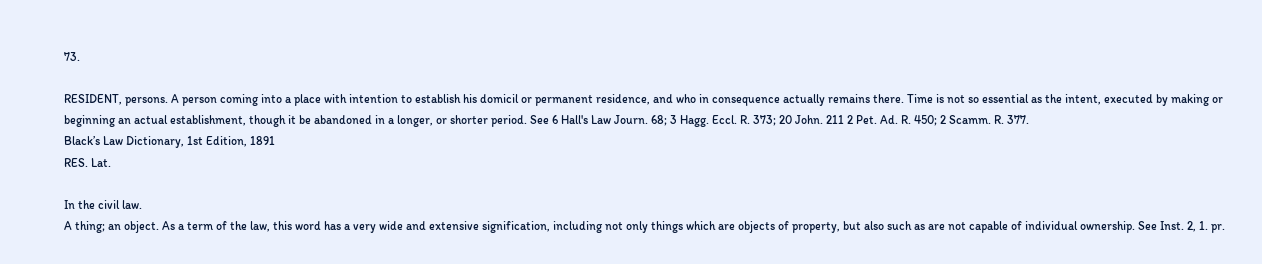73.

RESIDENT, persons. A person coming into a place with intention to establish his domicil or permanent residence, and who in consequence actually remains there. Time is not so essential as the intent, executed by making or beginning an actual establishment, though it be abandoned in a longer, or shorter period. See 6 Hall's Law Journ. 68; 3 Hagg. Eccl. R. 373; 20 John. 211 2 Pet. Ad. R. 450; 2 Scamm. R. 377.
Black’s Law Dictionary, 1st Edition, 1891
RES. Lat.

In the civil law.
A thing; an object. As a term of the law, this word has a very wide and extensive signification, including not only things which are objects of property, but also such as are not capable of individual ownership. See Inst. 2, 1. pr.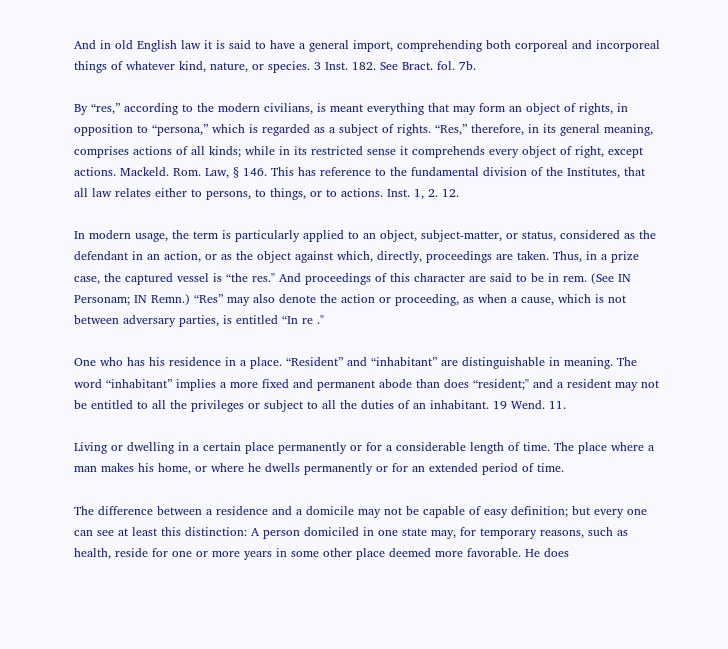And in old English law it is said to have a general import, comprehending both corporeal and incorporeal things of whatever kind, nature, or species. 3 Inst. 182. See Bract. fol. 7b.

By “res,” according to the modern civilians, is meant everything that may form an object of rights, in opposition to “persona,” which is regarded as a subject of rights. “Res,” therefore, in its general meaning, comprises actions of all kinds; while in its restricted sense it comprehends every object of right, except actions. Mackeld. Rom. Law, § 146. This has reference to the fundamental division of the Institutes, that all law relates either to persons, to things, or to actions. Inst. 1, 2. 12.

In modern usage, the term is particularly applied to an object, subject-matter, or status, considered as the defendant in an action, or as the object against which, directly, proceedings are taken. Thus, in a prize case, the captured vessel is “the res." And proceedings of this character are said to be in rem. (See IN Personam; IN Remn.) “Res” may also denote the action or proceeding, as when a cause, which is not between adversary parties, is entitled “In re ."

One who has his residence in a place. “Resident” and “inhabitant” are distinguishable in meaning. The word “inhabitant” implies a more fixed and permanent abode than does “resident;" and a resident may not be entitled to all the privileges or subject to all the duties of an inhabitant. 19 Wend. 11.

Living or dwelling in a certain place permanently or for a considerable length of time. The place where a man makes his home, or where he dwells permanently or for an extended period of time.

The difference between a residence and a domicile may not be capable of easy definition; but every one can see at least this distinction: A person domiciled in one state may, for temporary reasons, such as health, reside for one or more years in some other place deemed more favorable. He does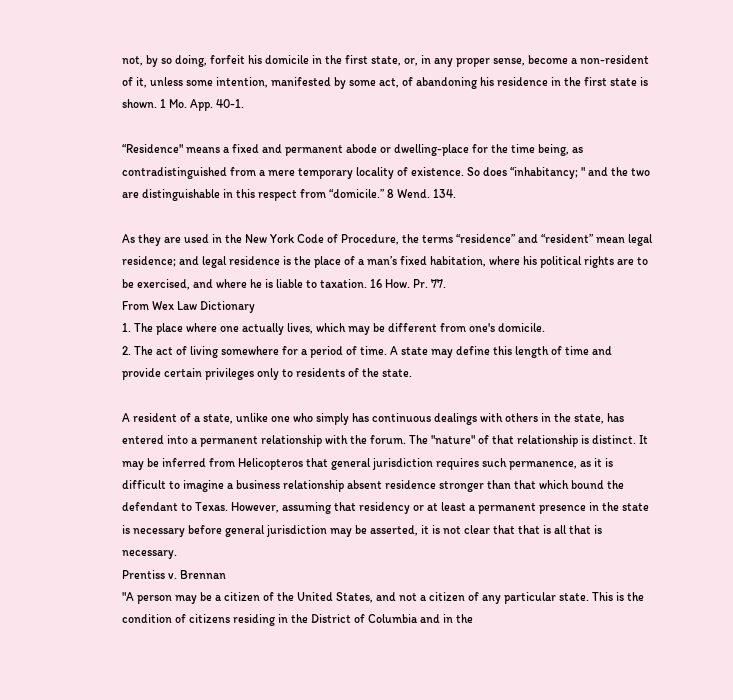not, by so doing, forfeit his domicile in the first state, or, in any proper sense, become a non-resident of it, unless some intention, manifested by some act, of abandoning his residence in the first state is shown. 1 Mo. App. 40-1.

“Residence" means a fixed and permanent abode or dwelling-place for the time being, as contradistinguished from a mere temporary locality of existence. So does “inhabitancy; " and the two are distinguishable in this respect from “domicile.” 8 Wend. 134.

As they are used in the New York Code of Procedure, the terms “residence” and “resident” mean legal residence; and legal residence is the place of a man’s fixed habitation, where his political rights are to be exercised, and where he is liable to taxation. 16 How. Pr. 77.
From Wex Law Dictionary
1. The place where one actually lives, which may be different from one's domicile.
2. The act of living somewhere for a period of time. A state may define this length of time and provide certain privileges only to residents of the state.

A resident of a state, unlike one who simply has continuous dealings with others in the state, has entered into a permanent relationship with the forum. The "nature" of that relationship is distinct. It may be inferred from Helicopteros that general jurisdiction requires such permanence, as it is difficult to imagine a business relationship absent residence stronger than that which bound the defendant to Texas. However, assuming that residency or at least a permanent presence in the state is necessary before general jurisdiction may be asserted, it is not clear that that is all that is necessary.
Prentiss v. Brennan
"A person may be a citizen of the United States, and not a citizen of any particular state. This is the condition of citizens residing in the District of Columbia and in the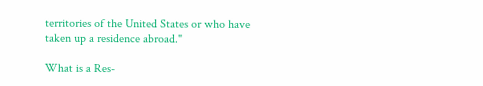territories of the United States or who have taken up a residence abroad."

What is a Res-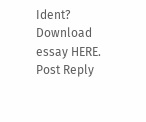Ident? Download essay HERE.
Post Reply